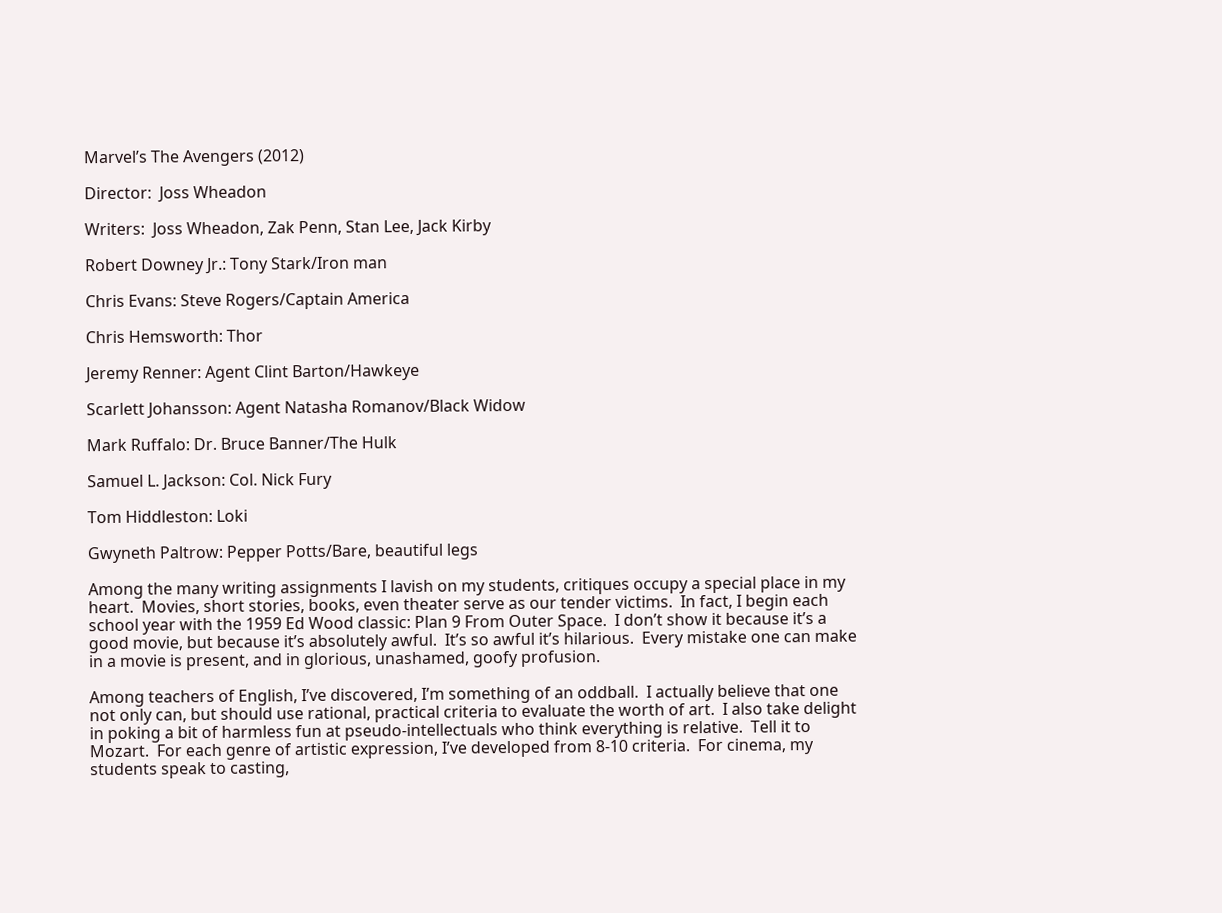Marvel’s The Avengers (2012)

Director:  Joss Wheadon

Writers:  Joss Wheadon, Zak Penn, Stan Lee, Jack Kirby

Robert Downey Jr.: Tony Stark/Iron man

Chris Evans: Steve Rogers/Captain America

Chris Hemsworth: Thor

Jeremy Renner: Agent Clint Barton/Hawkeye

Scarlett Johansson: Agent Natasha Romanov/Black Widow

Mark Ruffalo: Dr. Bruce Banner/The Hulk

Samuel L. Jackson: Col. Nick Fury

Tom Hiddleston: Loki

Gwyneth Paltrow: Pepper Potts/Bare, beautiful legs

Among the many writing assignments I lavish on my students, critiques occupy a special place in my heart.  Movies, short stories, books, even theater serve as our tender victims.  In fact, I begin each school year with the 1959 Ed Wood classic: Plan 9 From Outer Space.  I don’t show it because it’s a good movie, but because it’s absolutely awful.  It’s so awful it’s hilarious.  Every mistake one can make in a movie is present, and in glorious, unashamed, goofy profusion.

Among teachers of English, I’ve discovered, I’m something of an oddball.  I actually believe that one not only can, but should use rational, practical criteria to evaluate the worth of art.  I also take delight in poking a bit of harmless fun at pseudo-intellectuals who think everything is relative.  Tell it to Mozart.  For each genre of artistic expression, I’ve developed from 8-10 criteria.  For cinema, my students speak to casting,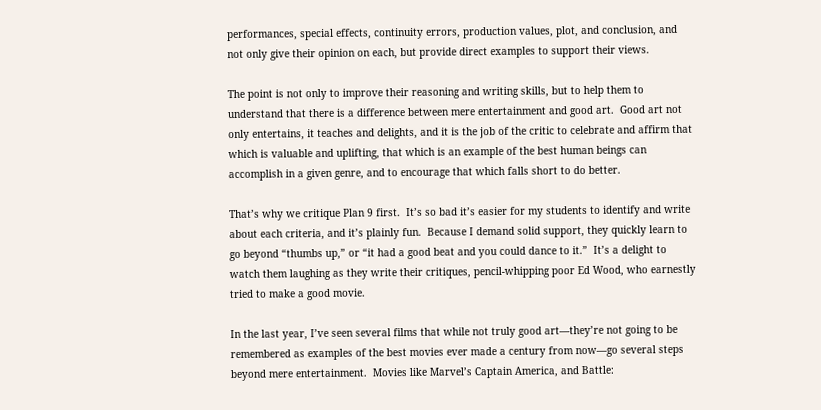performances, special effects, continuity errors, production values, plot, and conclusion, and not only give their opinion on each, but provide direct examples to support their views.

The point is not only to improve their reasoning and writing skills, but to help them to understand that there is a difference between mere entertainment and good art.  Good art not only entertains, it teaches and delights, and it is the job of the critic to celebrate and affirm that which is valuable and uplifting, that which is an example of the best human beings can accomplish in a given genre, and to encourage that which falls short to do better.

That’s why we critique Plan 9 first.  It’s so bad it’s easier for my students to identify and write about each criteria, and it’s plainly fun.  Because I demand solid support, they quickly learn to go beyond “thumbs up,” or “it had a good beat and you could dance to it.”  It’s a delight to watch them laughing as they write their critiques, pencil-whipping poor Ed Wood, who earnestly tried to make a good movie.

In the last year, I’ve seen several films that while not truly good art—they’re not going to be remembered as examples of the best movies ever made a century from now—go several steps beyond mere entertainment.  Movies like Marvel’s Captain America, and Battle: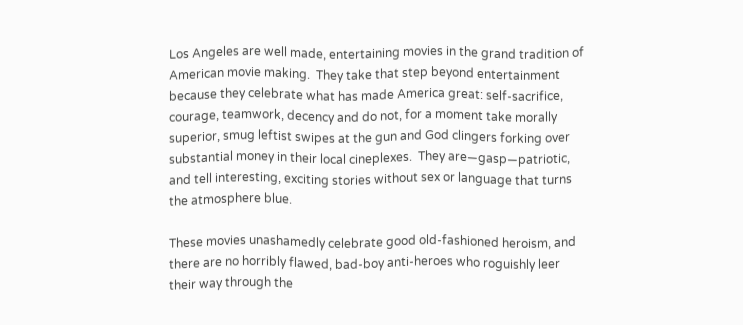Los Angeles are well made, entertaining movies in the grand tradition of American movie making.  They take that step beyond entertainment because they celebrate what has made America great: self-sacrifice, courage, teamwork, decency and do not, for a moment take morally superior, smug leftist swipes at the gun and God clingers forking over substantial money in their local cineplexes.  They are—gasp—patriotic, and tell interesting, exciting stories without sex or language that turns the atmosphere blue.

These movies unashamedly celebrate good old-fashioned heroism, and there are no horribly flawed, bad-boy anti-heroes who roguishly leer their way through the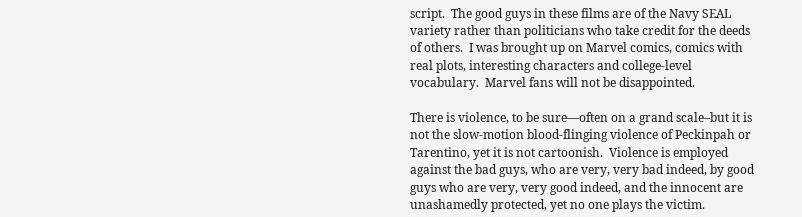script.  The good guys in these films are of the Navy SEAL variety rather than politicians who take credit for the deeds of others.  I was brought up on Marvel comics, comics with real plots, interesting characters and college-level vocabulary.  Marvel fans will not be disappointed.

There is violence, to be sure—often on a grand scale–but it is not the slow-motion blood-flinging violence of Peckinpah or Tarentino, yet it is not cartoonish.  Violence is employed against the bad guys, who are very, very bad indeed, by good guys who are very, very good indeed, and the innocent are unashamedly protected, yet no one plays the victim.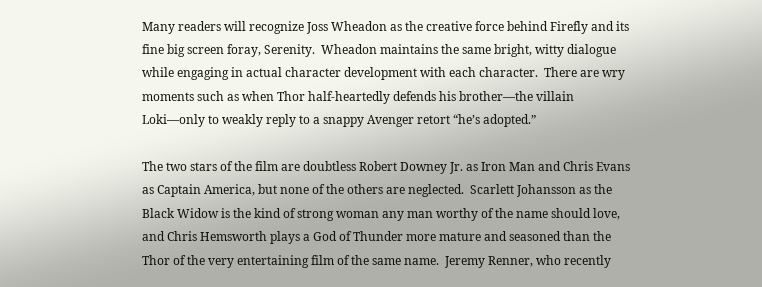Many readers will recognize Joss Wheadon as the creative force behind Firefly and its fine big screen foray, Serenity.  Wheadon maintains the same bright, witty dialogue while engaging in actual character development with each character.  There are wry moments such as when Thor half-heartedly defends his brother—the villain Loki—only to weakly reply to a snappy Avenger retort “he’s adopted.”

The two stars of the film are doubtless Robert Downey Jr. as Iron Man and Chris Evans as Captain America, but none of the others are neglected.  Scarlett Johansson as the Black Widow is the kind of strong woman any man worthy of the name should love, and Chris Hemsworth plays a God of Thunder more mature and seasoned than the Thor of the very entertaining film of the same name.  Jeremy Renner, who recently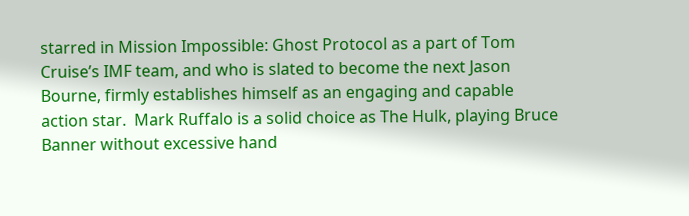starred in Mission Impossible: Ghost Protocol as a part of Tom Cruise’s IMF team, and who is slated to become the next Jason Bourne, firmly establishes himself as an engaging and capable action star.  Mark Ruffalo is a solid choice as The Hulk, playing Bruce Banner without excessive hand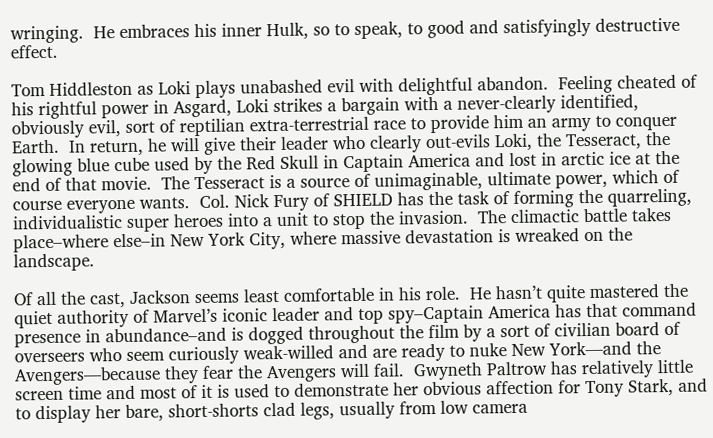wringing.  He embraces his inner Hulk, so to speak, to good and satisfyingly destructive effect.

Tom Hiddleston as Loki plays unabashed evil with delightful abandon.  Feeling cheated of his rightful power in Asgard, Loki strikes a bargain with a never-clearly identified, obviously evil, sort of reptilian extra-terrestrial race to provide him an army to conquer Earth.  In return, he will give their leader who clearly out-evils Loki, the Tesseract, the glowing blue cube used by the Red Skull in Captain America and lost in arctic ice at the end of that movie.  The Tesseract is a source of unimaginable, ultimate power, which of course everyone wants.  Col. Nick Fury of SHIELD has the task of forming the quarreling, individualistic super heroes into a unit to stop the invasion.  The climactic battle takes place–where else–in New York City, where massive devastation is wreaked on the landscape.

Of all the cast, Jackson seems least comfortable in his role.  He hasn’t quite mastered the quiet authority of Marvel’s iconic leader and top spy–Captain America has that command presence in abundance–and is dogged throughout the film by a sort of civilian board of overseers who seem curiously weak-willed and are ready to nuke New York—and the Avengers—because they fear the Avengers will fail.  Gwyneth Paltrow has relatively little screen time and most of it is used to demonstrate her obvious affection for Tony Stark, and to display her bare, short-shorts clad legs, usually from low camera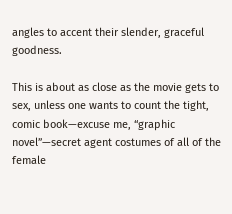angles to accent their slender, graceful goodness.

This is about as close as the movie gets to sex, unless one wants to count the tight, comic book—excuse me, “graphic novel”—secret agent costumes of all of the female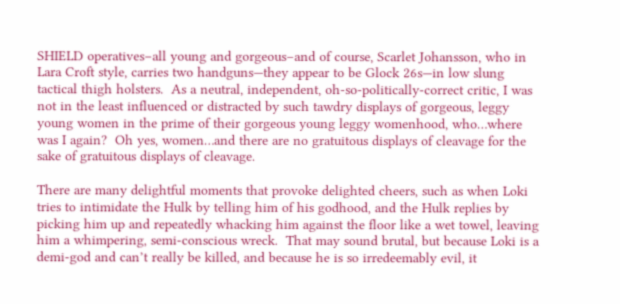SHIELD operatives–all young and gorgeous–and of course, Scarlet Johansson, who in Lara Croft style, carries two handguns—they appear to be Glock 26s—in low slung tactical thigh holsters.  As a neutral, independent, oh-so-politically-correct critic, I was not in the least influenced or distracted by such tawdry displays of gorgeous, leggy young women in the prime of their gorgeous young leggy womenhood, who…where was I again?  Oh yes, women…and there are no gratuitous displays of cleavage for the sake of gratuitous displays of cleavage.

There are many delightful moments that provoke delighted cheers, such as when Loki tries to intimidate the Hulk by telling him of his godhood, and the Hulk replies by picking him up and repeatedly whacking him against the floor like a wet towel, leaving him a whimpering, semi-conscious wreck.  That may sound brutal, but because Loki is a demi-god and can’t really be killed, and because he is so irredeemably evil, it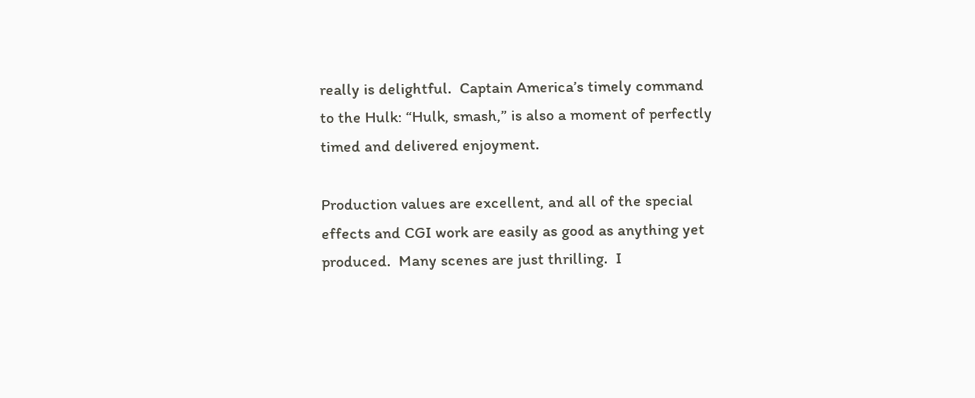really is delightful.  Captain America’s timely command to the Hulk: “Hulk, smash,” is also a moment of perfectly timed and delivered enjoyment.

Production values are excellent, and all of the special effects and CGI work are easily as good as anything yet produced.  Many scenes are just thrilling.  I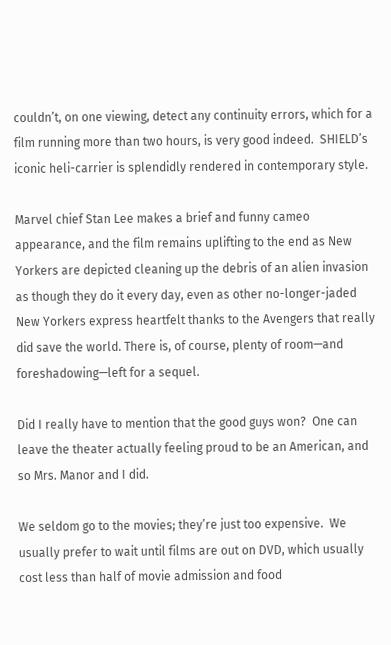couldn’t, on one viewing, detect any continuity errors, which for a film running more than two hours, is very good indeed.  SHIELD’s iconic heli-carrier is splendidly rendered in contemporary style.

Marvel chief Stan Lee makes a brief and funny cameo appearance, and the film remains uplifting to the end as New Yorkers are depicted cleaning up the debris of an alien invasion as though they do it every day, even as other no-longer-jaded New Yorkers express heartfelt thanks to the Avengers that really did save the world. There is, of course, plenty of room—and foreshadowing—left for a sequel.

Did I really have to mention that the good guys won?  One can leave the theater actually feeling proud to be an American, and so Mrs. Manor and I did.

We seldom go to the movies; they’re just too expensive.  We usually prefer to wait until films are out on DVD, which usually cost less than half of movie admission and food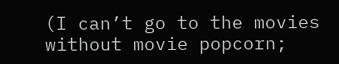(I can’t go to the movies without movie popcorn;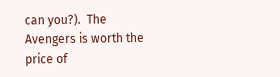can you?).  The Avengers is worth the price of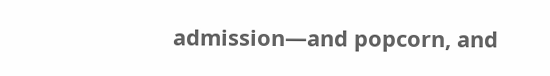admission—and popcorn, and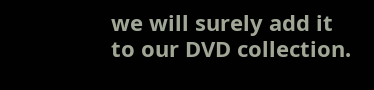we will surely add it to our DVD collection.